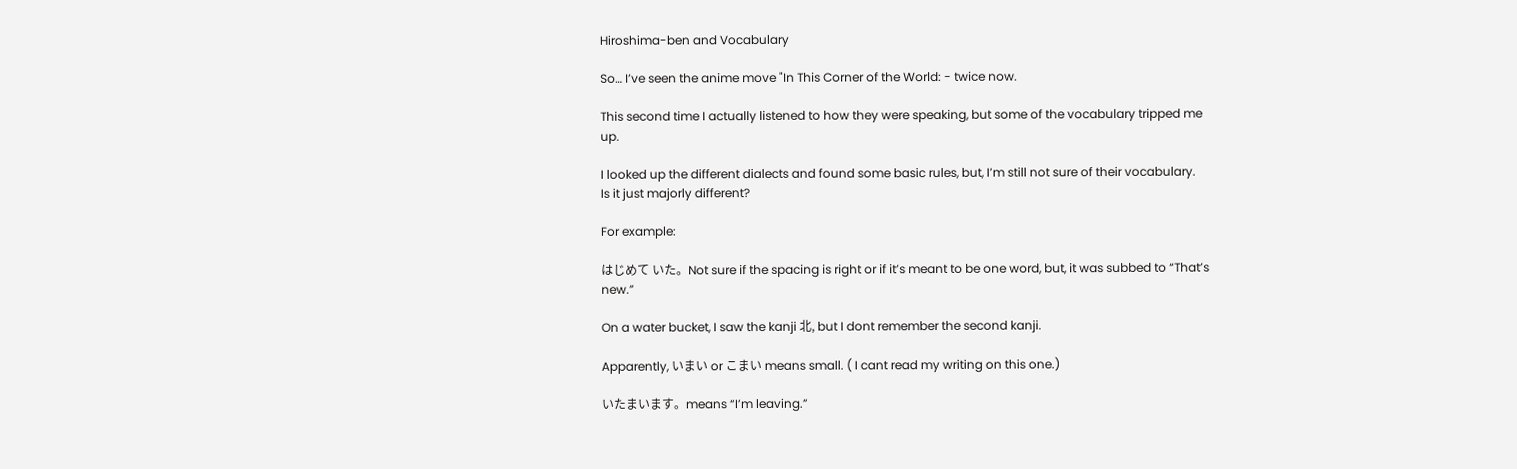Hiroshima-ben and Vocabulary

So… I’ve seen the anime move "In This Corner of the World: - twice now.

This second time I actually listened to how they were speaking, but some of the vocabulary tripped me up.

I looked up the different dialects and found some basic rules, but, I’m still not sure of their vocabulary.
Is it just majorly different?

For example:

はじめて いた。Not sure if the spacing is right or if it’s meant to be one word, but, it was subbed to “That’s new.”

On a water bucket, I saw the kanji 北, but I dont remember the second kanji.

Apparently, いまい or こまい means small. ( I cant read my writing on this one.)

いたまいます。means “I’m leaving.”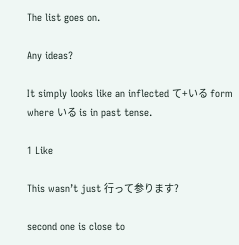The list goes on.

Any ideas?

It simply looks like an inflected て+いる form where いる is in past tense.

1 Like

This wasn’t just 行って参ります?

second one is close to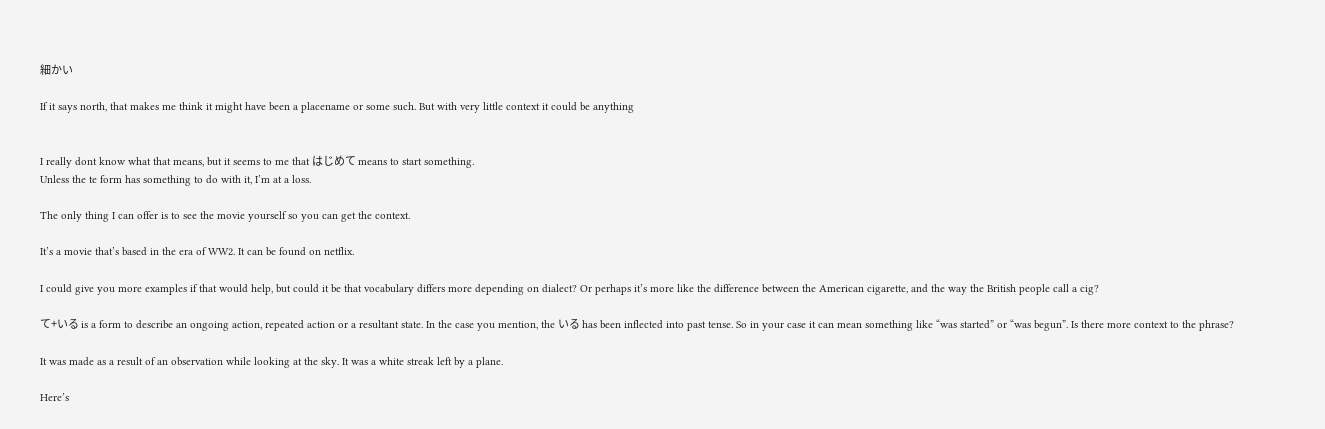細かい

If it says north, that makes me think it might have been a placename or some such. But with very little context it could be anything


I really dont know what that means, but it seems to me that はじめて means to start something.
Unless the te form has something to do with it, I’m at a loss.

The only thing I can offer is to see the movie yourself so you can get the context.

It’s a movie that’s based in the era of WW2. It can be found on netflix.

I could give you more examples if that would help, but could it be that vocabulary differs more depending on dialect? Or perhaps it’s more like the difference between the American cigarette, and the way the British people call a cig?

て+いる is a form to describe an ongoing action, repeated action or a resultant state. In the case you mention, the いる has been inflected into past tense. So in your case it can mean something like “was started” or “was begun”. Is there more context to the phrase?

It was made as a result of an observation while looking at the sky. It was a white streak left by a plane.

Here’s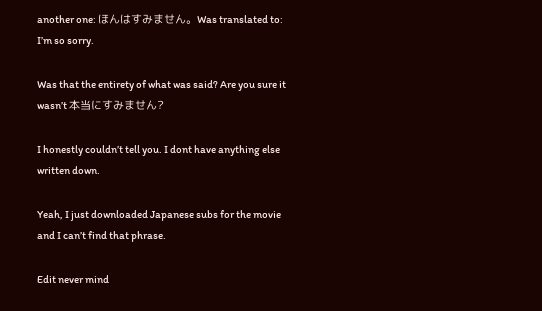another one: ほんはすみません。Was translated to: I’m so sorry.

Was that the entirety of what was said? Are you sure it wasn’t 本当にすみません?

I honestly couldn’t tell you. I dont have anything else written down.

Yeah, I just downloaded Japanese subs for the movie and I can’t find that phrase.

Edit never mind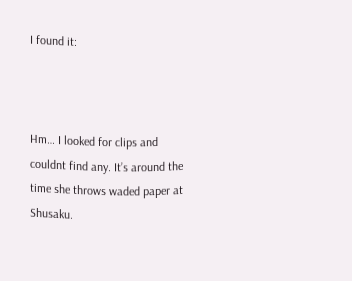I found it:



Hm… I looked for clips and couldnt find any. It’s around the time she throws waded paper at Shusaku.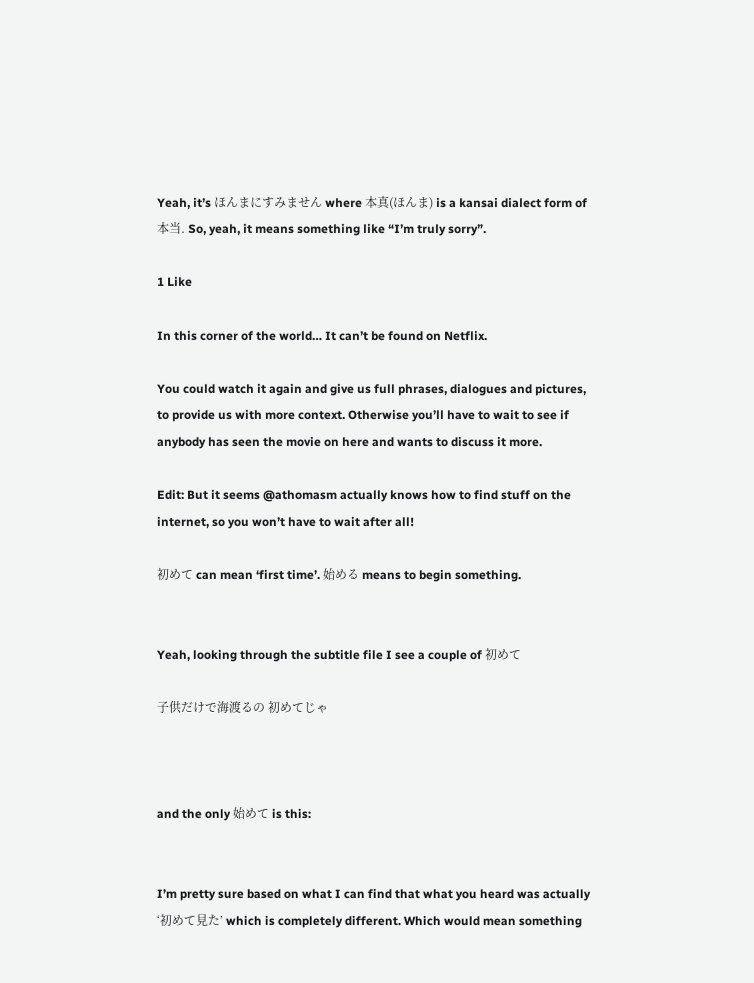Yeah, it’s ほんまにすみません where 本真(ほんま) is a kansai dialect form of 本当. So, yeah, it means something like “I’m truly sorry”.

1 Like

In this corner of the world… It can’t be found on Netflix.

You could watch it again and give us full phrases, dialogues and pictures, to provide us with more context. Otherwise you’ll have to wait to see if anybody has seen the movie on here and wants to discuss it more.

Edit: But it seems @athomasm actually knows how to find stuff on the internet, so you won’t have to wait after all!

初めて can mean ‘first time’. 始める means to begin something.


Yeah, looking through the subtitle file I see a couple of 初めて

子供だけで海渡るの 初めてじゃ



and the only 始めて is this:


I’m pretty sure based on what I can find that what you heard was actually ‘初めて見た’ which is completely different. Which would mean something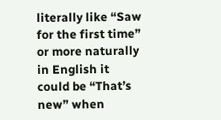literally like “Saw for the first time” or more naturally in English it could be “That’s new” when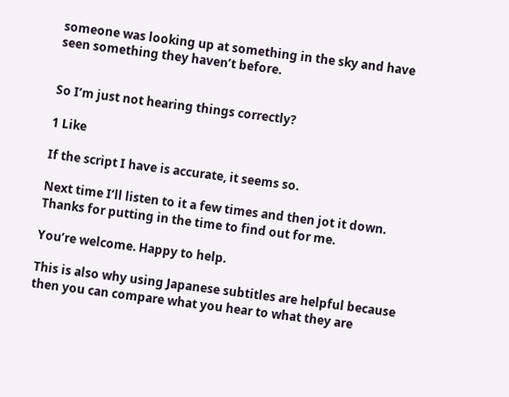someone was looking up at something in the sky and have seen something they haven’t before.


So I’m just not hearing things correctly?

1 Like

If the script I have is accurate, it seems so.

Next time I’ll listen to it a few times and then jot it down. Thanks for putting in the time to find out for me.

You’re welcome. Happy to help.

This is also why using Japanese subtitles are helpful because then you can compare what you hear to what they are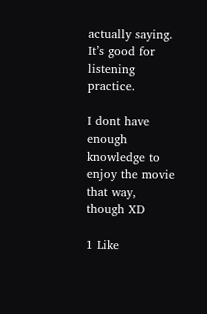actually saying. It’s good for listening practice.

I dont have enough knowledge to enjoy the movie that way, though XD

1 Like